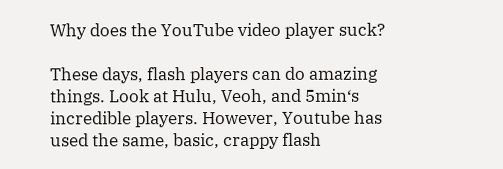Why does the YouTube video player suck?

These days, flash players can do amazing things. Look at Hulu, Veoh, and 5min‘s incredible players. However, Youtube has used the same, basic, crappy flash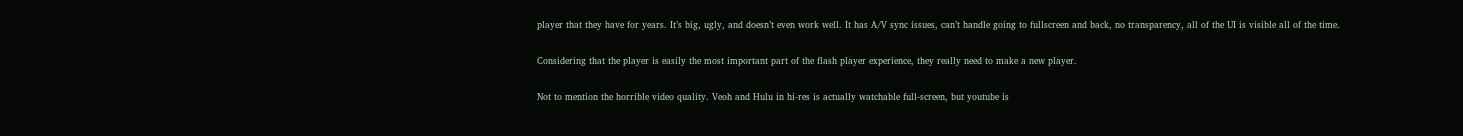player that they have for years. It’s big, ugly, and doesn’t even work well. It has A/V sync issues, can’t handle going to fullscreen and back, no transparency, all of the UI is visible all of the time.

Considering that the player is easily the most important part of the flash player experience, they really need to make a new player.

Not to mention the horrible video quality. Veoh and Hulu in hi-res is actually watchable full-screen, but youtube is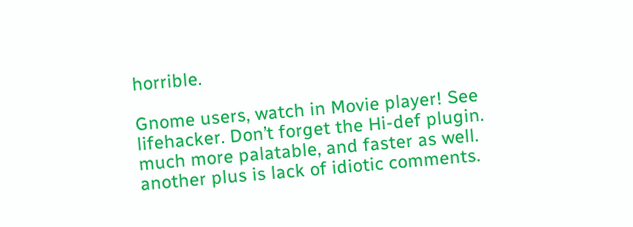horrible.

Gnome users, watch in Movie player! See lifehacker. Don’t forget the Hi-def plugin. much more palatable, and faster as well. another plus is lack of idiotic comments.